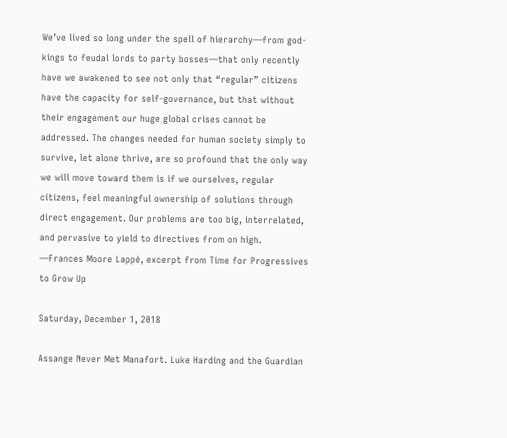We’ve lived so long under the spell of hierarchy—from god-kings to feudal lords to party bosses—that only recently have we awakened to see not only that “regular” citizens have the capacity for self-governance, but that without their engagement our huge global crises cannot be addressed. The changes needed for human society simply to survive, let alone thrive, are so profound that the only way we will move toward them is if we ourselves, regular citizens, feel meaningful ownership of solutions through direct engagement. Our problems are too big, interrelated, and pervasive to yield to directives from on high.
—Frances Moore Lappé, excerpt from Time for Progressives to Grow Up

Saturday, December 1, 2018

Assange Never Met Manafort. Luke Harding and the Guardian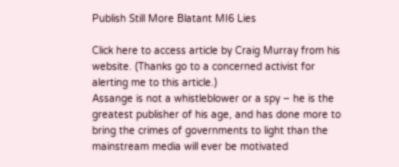Publish Still More Blatant MI6 Lies

Click here to access article by Craig Murray from his website. (Thanks go to a concerned activist for alerting me to this article.)
Assange is not a whistleblower or a spy – he is the greatest publisher of his age, and has done more to bring the crimes of governments to light than the mainstream media will ever be motivated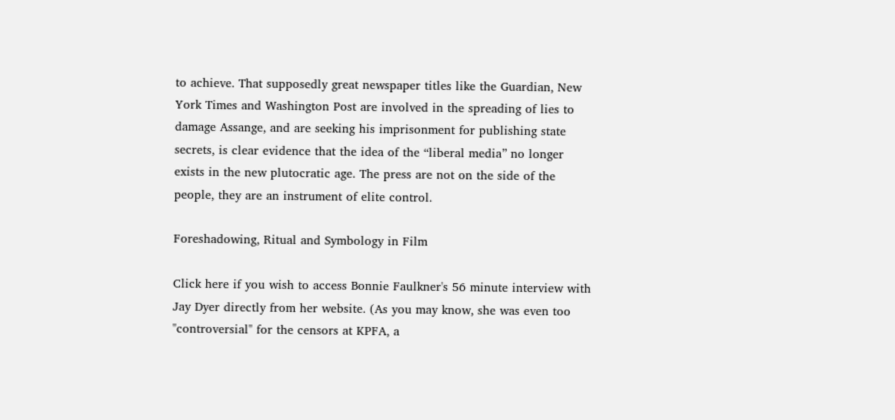to achieve. That supposedly great newspaper titles like the Guardian, New York Times and Washington Post are involved in the spreading of lies to damage Assange, and are seeking his imprisonment for publishing state secrets, is clear evidence that the idea of the “liberal media” no longer exists in the new plutocratic age. The press are not on the side of the people, they are an instrument of elite control.

Foreshadowing, Ritual and Symbology in Film

Click here if you wish to access Bonnie Faulkner's 56 minute interview with Jay Dyer directly from her website. (As you may know, she was even too "controversial" for the censors at KPFA, a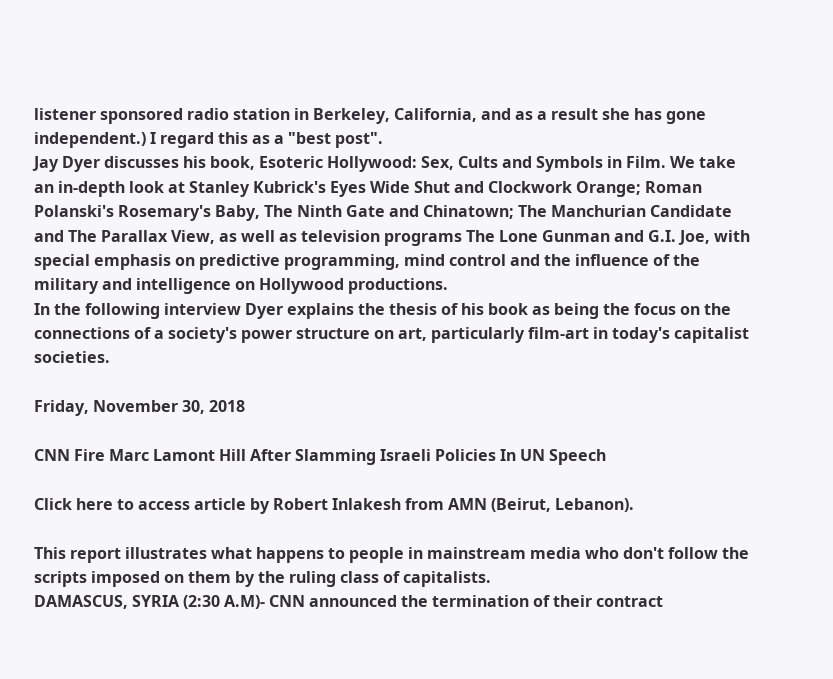listener sponsored radio station in Berkeley, California, and as a result she has gone independent.) I regard this as a "best post".
Jay Dyer discusses his book, Esoteric Hollywood: Sex, Cults and Symbols in Film. We take an in-depth look at Stanley Kubrick's Eyes Wide Shut and Clockwork Orange; Roman Polanski's Rosemary's Baby, The Ninth Gate and Chinatown; The Manchurian Candidate and The Parallax View, as well as television programs The Lone Gunman and G.I. Joe, with special emphasis on predictive programming, mind control and the influence of the military and intelligence on Hollywood productions.
In the following interview Dyer explains the thesis of his book as being the focus on the connections of a society's power structure on art, particularly film-art in today's capitalist societies.

Friday, November 30, 2018

CNN Fire Marc Lamont Hill After Slamming Israeli Policies In UN Speech

Click here to access article by Robert Inlakesh from AMN (Beirut, Lebanon).

This report illustrates what happens to people in mainstream media who don't follow the scripts imposed on them by the ruling class of capitalists.
DAMASCUS, SYRIA (2:30 A.M)- CNN announced the termination of their contract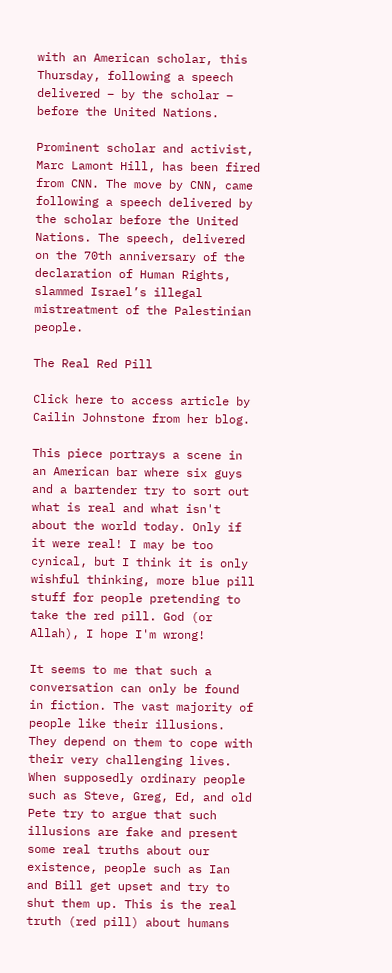with an American scholar, this Thursday, following a speech delivered – by the scholar – before the United Nations.

Prominent scholar and activist, Marc Lamont Hill, has been fired from CNN. The move by CNN, came following a speech delivered by the scholar before the United Nations. The speech, delivered on the 70th anniversary of the declaration of Human Rights, slammed Israel’s illegal mistreatment of the Palestinian people.

The Real Red Pill

Click here to access article by Cailin Johnstone from her blog.

This piece portrays a scene in an American bar where six guys and a bartender try to sort out what is real and what isn't about the world today. Only if it were real! I may be too cynical, but I think it is only wishful thinking, more blue pill stuff for people pretending to take the red pill. God (or Allah), I hope I'm wrong!

It seems to me that such a conversation can only be found in fiction. The vast majority of people like their illusions. They depend on them to cope with their very challenging lives. When supposedly ordinary people such as Steve, Greg, Ed, and old Pete try to argue that such illusions are fake and present some real truths about our existence, people such as Ian and Bill get upset and try to shut them up. This is the real truth (red pill) about humans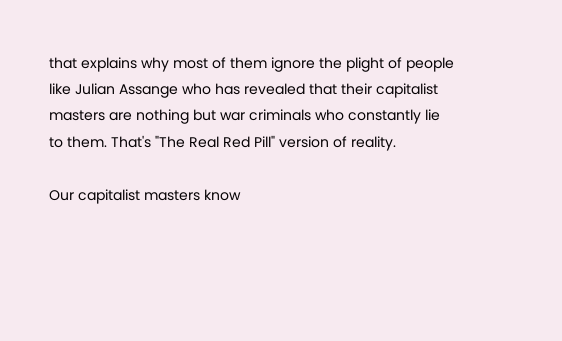that explains why most of them ignore the plight of people like Julian Assange who has revealed that their capitalist masters are nothing but war criminals who constantly lie to them. That's "The Real Red Pill" version of reality.

Our capitalist masters know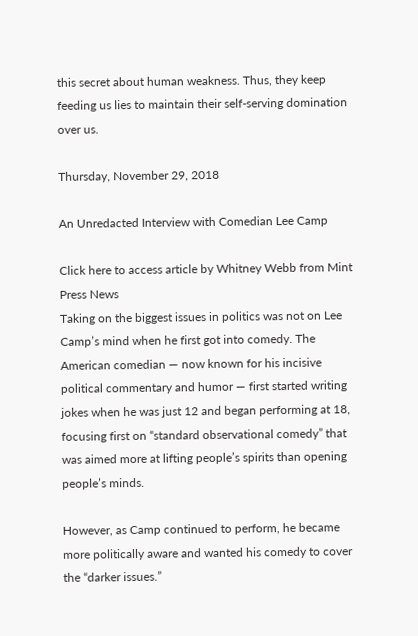this secret about human weakness. Thus, they keep feeding us lies to maintain their self-serving domination over us.

Thursday, November 29, 2018

An Unredacted Interview with Comedian Lee Camp

Click here to access article by Whitney Webb from Mint Press News
Taking on the biggest issues in politics was not on Lee Camp’s mind when he first got into comedy. The American comedian — now known for his incisive political commentary and humor — first started writing jokes when he was just 12 and began performing at 18, focusing first on “standard observational comedy” that was aimed more at lifting people’s spirits than opening people’s minds.

However, as Camp continued to perform, he became more politically aware and wanted his comedy to cover the “darker issues.”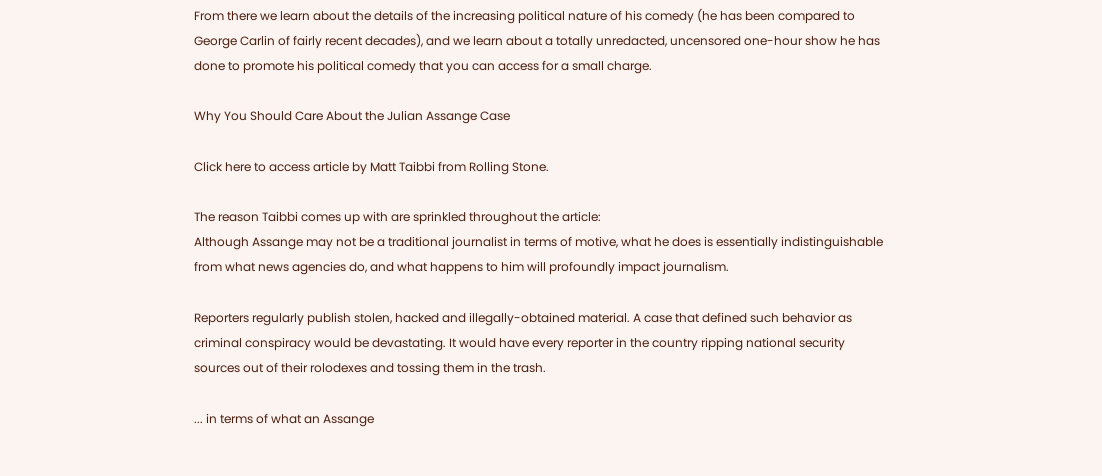From there we learn about the details of the increasing political nature of his comedy (he has been compared to George Carlin of fairly recent decades), and we learn about a totally unredacted, uncensored one-hour show he has done to promote his political comedy that you can access for a small charge.

Why You Should Care About the Julian Assange Case

Click here to access article by Matt Taibbi from Rolling Stone.

The reason Taibbi comes up with are sprinkled throughout the article:
Although Assange may not be a traditional journalist in terms of motive, what he does is essentially indistinguishable from what news agencies do, and what happens to him will profoundly impact journalism.

Reporters regularly publish stolen, hacked and illegally-obtained material. A case that defined such behavior as criminal conspiracy would be devastating. It would have every reporter in the country ripping national security sources out of their rolodexes and tossing them in the trash.

... in terms of what an Assange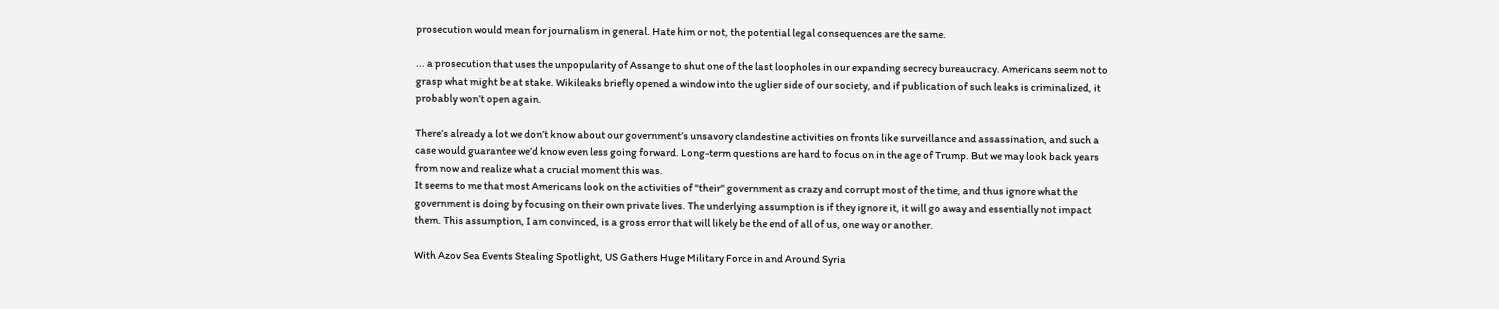prosecution would mean for journalism in general. Hate him or not, the potential legal consequences are the same.

... a prosecution that uses the unpopularity of Assange to shut one of the last loopholes in our expanding secrecy bureaucracy. Americans seem not to grasp what might be at stake. Wikileaks briefly opened a window into the uglier side of our society, and if publication of such leaks is criminalized, it probably won’t open again.

There’s already a lot we don’t know about our government’s unsavory clandestine activities on fronts like surveillance and assassination, and such a case would guarantee we’d know even less going forward. Long-term questions are hard to focus on in the age of Trump. But we may look back years from now and realize what a crucial moment this was.
It seems to me that most Americans look on the activities of "their" government as crazy and corrupt most of the time, and thus ignore what the government is doing by focusing on their own private lives. The underlying assumption is if they ignore it, it will go away and essentially not impact them. This assumption, I am convinced, is a gross error that will likely be the end of all of us, one way or another.

With Azov Sea Events Stealing Spotlight, US Gathers Huge Military Force in and Around Syria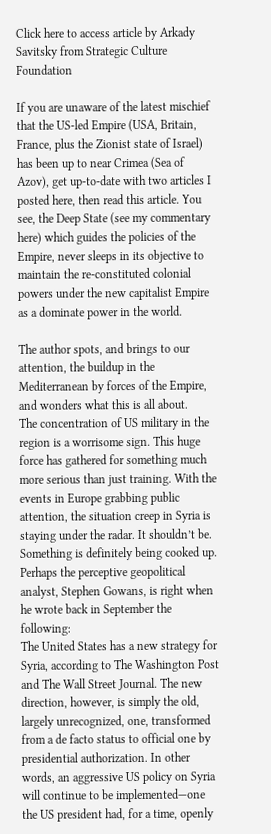Click here to access article by Arkady Savitsky from Strategic Culture Foundation

If you are unaware of the latest mischief that the US-led Empire (USA, Britain, France, plus the Zionist state of Israel) has been up to near Crimea (Sea of Azov), get up-to-date with two articles I posted here, then read this article. You see, the Deep State (see my commentary here) which guides the policies of the Empire, never sleeps in its objective to maintain the re-constituted colonial powers under the new capitalist Empire as a dominate power in the world.

The author spots, and brings to our attention, the buildup in the Mediterranean by forces of the Empire, and wonders what this is all about.
The concentration of US military in the region is a worrisome sign. This huge force has gathered for something much more serious than just training. With the events in Europe grabbing public attention, the situation creep in Syria is staying under the radar. It shouldn’t be. Something is definitely being cooked up.
Perhaps the perceptive geopolitical analyst, Stephen Gowans, is right when he wrote back in September the following:
The United States has a new strategy for Syria, according to The Washington Post and The Wall Street Journal. The new direction, however, is simply the old, largely unrecognized, one, transformed from a de facto status to official one by presidential authorization. In other words, an aggressive US policy on Syria will continue to be implemented—one the US president had, for a time, openly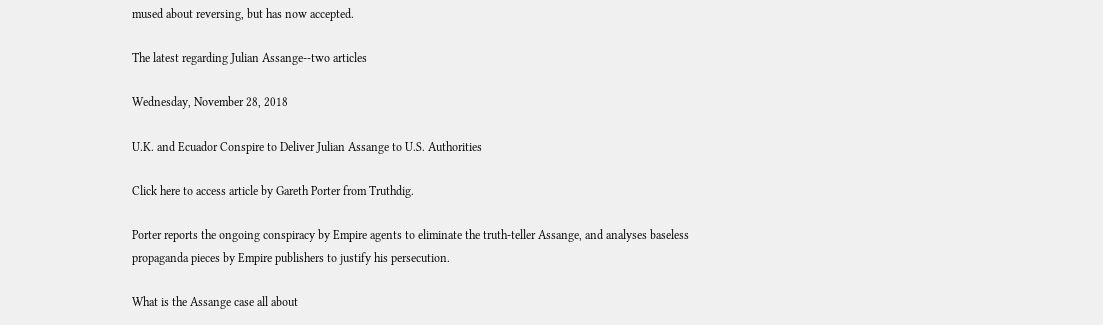mused about reversing, but has now accepted.

The latest regarding Julian Assange--two articles

Wednesday, November 28, 2018

U.K. and Ecuador Conspire to Deliver Julian Assange to U.S. Authorities

Click here to access article by Gareth Porter from Truthdig.

Porter reports the ongoing conspiracy by Empire agents to eliminate the truth-teller Assange, and analyses baseless propaganda pieces by Empire publishers to justify his persecution.

What is the Assange case all about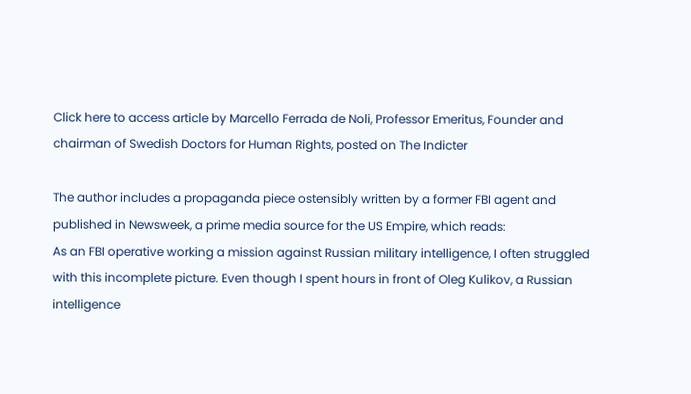Click here to access article by Marcello Ferrada de Noli, Professor Emeritus, Founder and chairman of Swedish Doctors for Human Rights, posted on The Indicter

The author includes a propaganda piece ostensibly written by a former FBI agent and published in Newsweek, a prime media source for the US Empire, which reads:
As an FBI operative working a mission against Russian military intelligence, I often struggled with this incomplete picture. Even though I spent hours in front of Oleg Kulikov, a Russian intelligence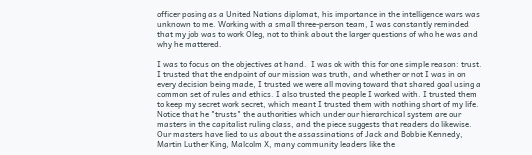officer posing as a United Nations diplomat, his importance in the intelligence wars was unknown to me. Working with a small three-person team, I was constantly reminded that my job was to work Oleg, not to think about the larger questions of who he was and why he mattered.

I was to focus on the objectives at hand.  I was ok with this for one simple reason: trust. I trusted that the endpoint of our mission was truth, and whether or not I was in on every decision being made, I trusted we were all moving toward that shared goal using a common set of rules and ethics. I also trusted the people I worked with. I trusted them to keep my secret work secret, which meant I trusted them with nothing short of my life.
Notice that he "trusts" the authorities which under our hierarchical system are our masters in the capitalist ruling class, and the piece suggests that readers do likewise. Our masters have lied to us about the assassinations of Jack and Bobbie Kennedy, Martin Luther King, Malcolm X, many community leaders like the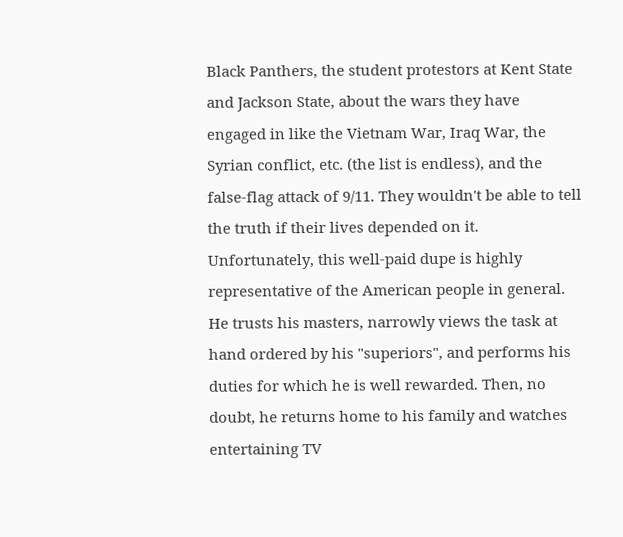Black Panthers, the student protestors at Kent State and Jackson State, about the wars they have engaged in like the Vietnam War, Iraq War, the Syrian conflict, etc. (the list is endless), and the false-flag attack of 9/11. They wouldn't be able to tell the truth if their lives depended on it. Unfortunately, this well-paid dupe is highly representative of the American people in general. He trusts his masters, narrowly views the task at hand ordered by his "superiors", and performs his duties for which he is well rewarded. Then, no doubt, he returns home to his family and watches entertaining TV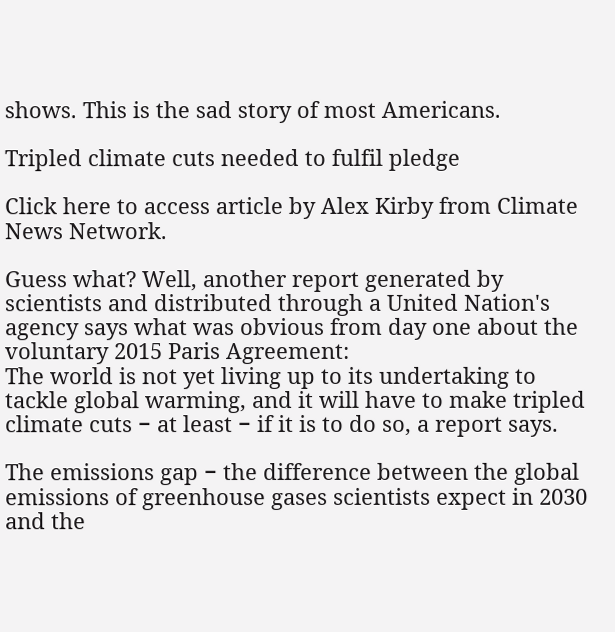shows. This is the sad story of most Americans.

Tripled climate cuts needed to fulfil pledge

Click here to access article by Alex Kirby from Climate News Network.

Guess what? Well, another report generated by scientists and distributed through a United Nation's agency says what was obvious from day one about the voluntary 2015 Paris Agreement:
The world is not yet living up to its undertaking to tackle global warming, and it will have to make tripled climate cuts − at least − if it is to do so, a report says.

The emissions gap − the difference between the global emissions of greenhouse gases scientists expect in 2030 and the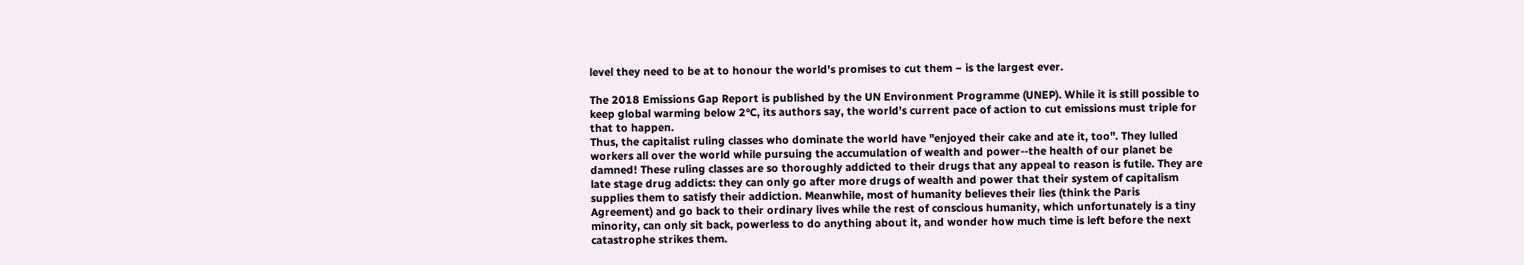level they need to be at to honour the world’s promises to cut them − is the largest ever.

The 2018 Emissions Gap Report is published by the UN Environment Programme (UNEP). While it is still possible to keep global warming below 2°C, its authors say, the world’s current pace of action to cut emissions must triple for that to happen.
Thus, the capitalist ruling classes who dominate the world have "enjoyed their cake and ate it, too". They lulled workers all over the world while pursuing the accumulation of wealth and power--the health of our planet be damned! These ruling classes are so thoroughly addicted to their drugs that any appeal to reason is futile. They are late stage drug addicts: they can only go after more drugs of wealth and power that their system of capitalism supplies them to satisfy their addiction. Meanwhile, most of humanity believes their lies (think the Paris Agreement) and go back to their ordinary lives while the rest of conscious humanity, which unfortunately is a tiny minority, can only sit back, powerless to do anything about it, and wonder how much time is left before the next catastrophe strikes them.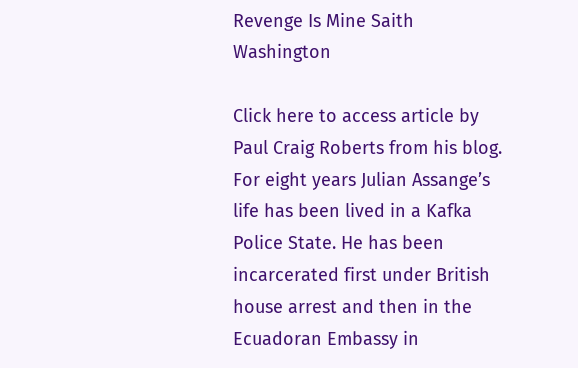Revenge Is Mine Saith Washington

Click here to access article by Paul Craig Roberts from his blog.
For eight years Julian Assange’s life has been lived in a Kafka Police State. He has been incarcerated first under British house arrest and then in the Ecuadoran Embassy in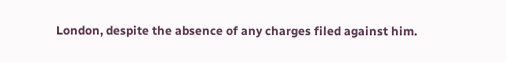London, despite the absence of any charges filed against him.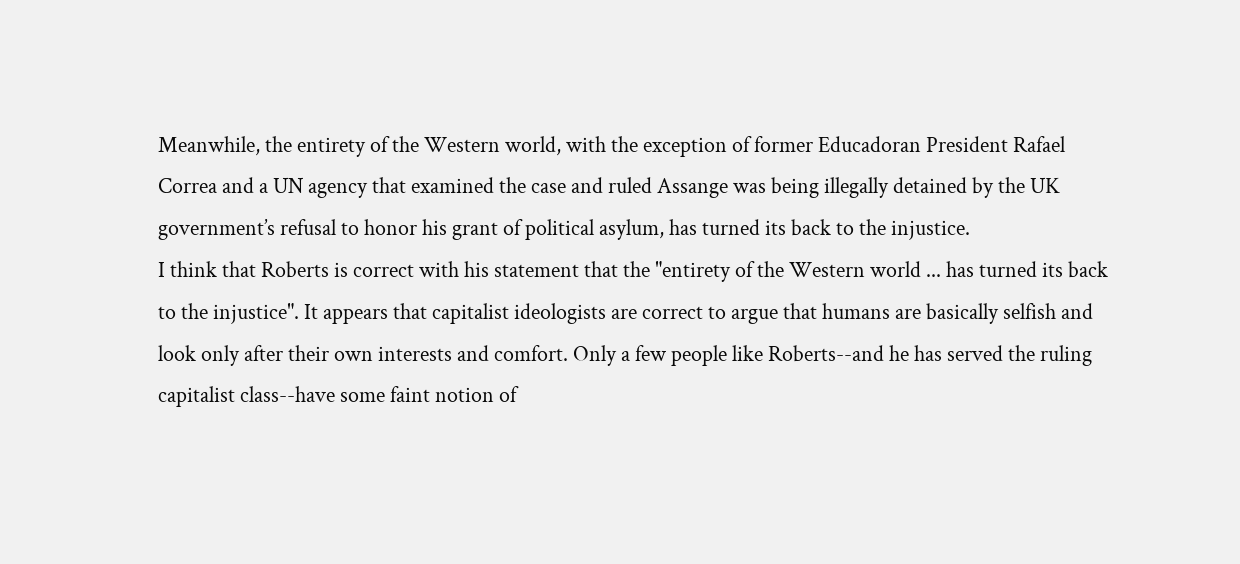Meanwhile, the entirety of the Western world, with the exception of former Educadoran President Rafael Correa and a UN agency that examined the case and ruled Assange was being illegally detained by the UK government’s refusal to honor his grant of political asylum, has turned its back to the injustice.
I think that Roberts is correct with his statement that the "entirety of the Western world ... has turned its back to the injustice". It appears that capitalist ideologists are correct to argue that humans are basically selfish and look only after their own interests and comfort. Only a few people like Roberts--and he has served the ruling capitalist class--have some faint notion of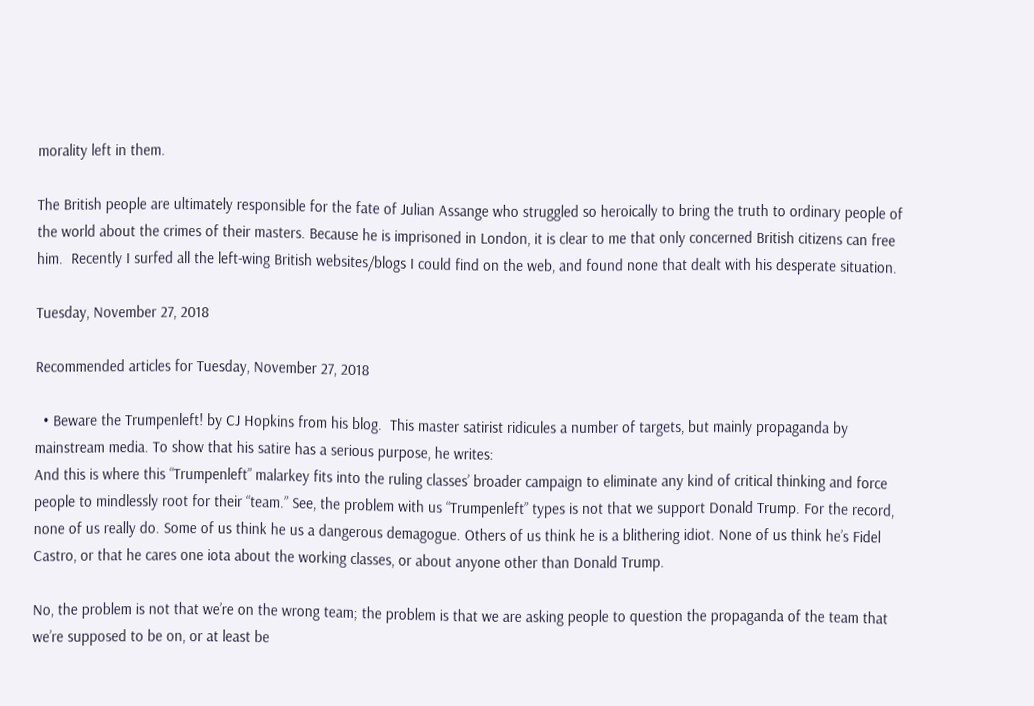morality left in them.

The British people are ultimately responsible for the fate of Julian Assange who struggled so heroically to bring the truth to ordinary people of the world about the crimes of their masters. Because he is imprisoned in London, it is clear to me that only concerned British citizens can free him.  Recently I surfed all the left-wing British websites/blogs I could find on the web, and found none that dealt with his desperate situation.

Tuesday, November 27, 2018

Recommended articles for Tuesday, November 27, 2018

  • Beware the Trumpenleft! by CJ Hopkins from his blog.  This master satirist ridicules a number of targets, but mainly propaganda by mainstream media. To show that his satire has a serious purpose, he writes:
And this is where this “Trumpenleft” malarkey fits into the ruling classes’ broader campaign to eliminate any kind of critical thinking and force people to mindlessly root for their “team.” See, the problem with us “Trumpenleft” types is not that we support Donald Trump. For the record, none of us really do. Some of us think he us a dangerous demagogue. Others of us think he is a blithering idiot. None of us think he’s Fidel Castro, or that he cares one iota about the working classes, or about anyone other than Donald Trump.

No, the problem is not that we’re on the wrong team; the problem is that we are asking people to question the propaganda of the team that we’re supposed to be on, or at least be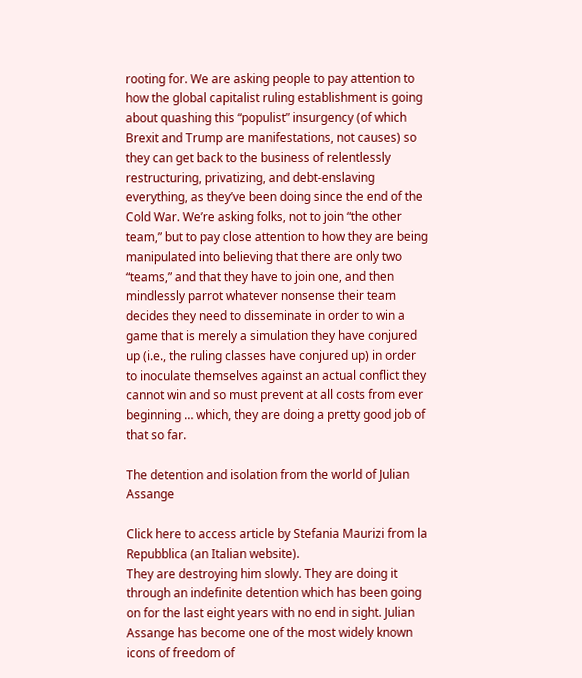rooting for. We are asking people to pay attention to how the global capitalist ruling establishment is going about quashing this “populist” insurgency (of which Brexit and Trump are manifestations, not causes) so they can get back to the business of relentlessly restructuring, privatizing, and debt-enslaving everything, as they’ve been doing since the end of the Cold War. We’re asking folks, not to join “the other team,” but to pay close attention to how they are being manipulated into believing that there are only two “teams,” and that they have to join one, and then mindlessly parrot whatever nonsense their team decides they need to disseminate in order to win a game that is merely a simulation they have conjured up (i.e., the ruling classes have conjured up) in order to inoculate themselves against an actual conflict they cannot win and so must prevent at all costs from ever beginning … which, they are doing a pretty good job of that so far.

The detention and isolation from the world of Julian Assange

Click here to access article by Stefania Maurizi from la Repubblica (an Italian website).
They are destroying him slowly. They are doing it through an indefinite detention which has been going on for the last eight years with no end in sight. Julian Assange has become one of the most widely known icons of freedom of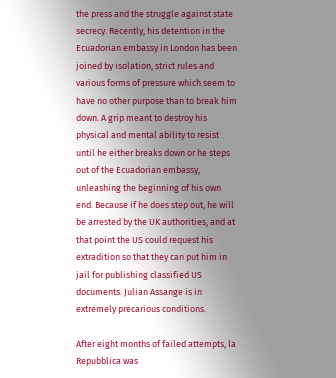the press and the struggle against state secrecy. Recently, his detention in the Ecuadorian embassy in London has been joined by isolation, strict rules and various forms of pressure which seem to have no other purpose than to break him down. A grip meant to destroy his physical and mental ability to resist until he either breaks down or he steps out of the Ecuadorian embassy, unleashing the beginning of his own end. Because if he does step out, he will be arrested by the UK authorities, and at that point the US could request his extradition so that they can put him in jail for publishing classified US documents. Julian Assange is in extremely precarious conditions.

After eight months of failed attempts, la Repubblica was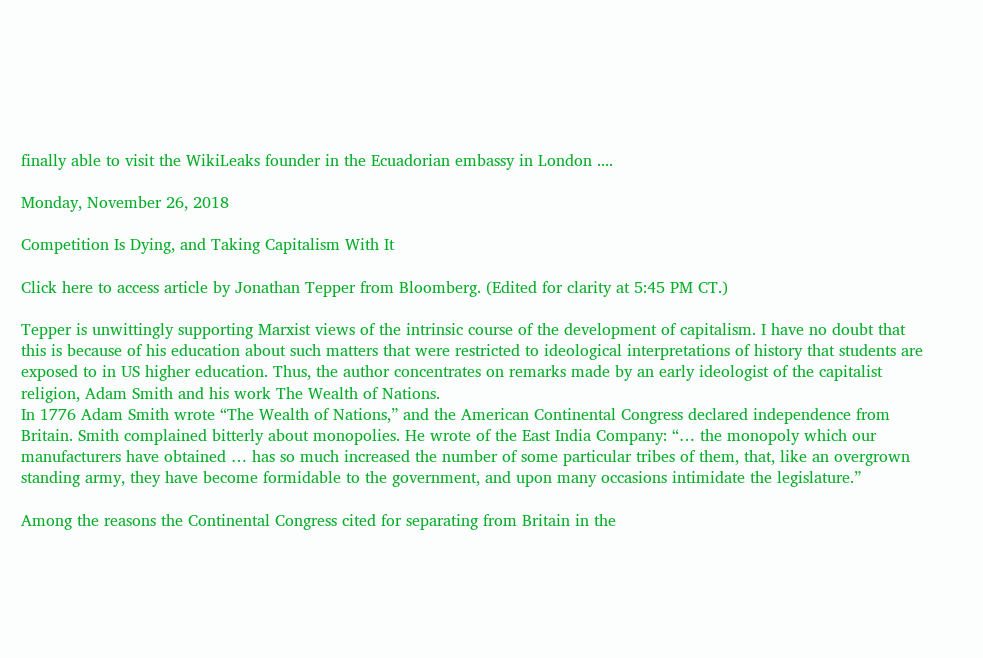finally able to visit the WikiLeaks founder in the Ecuadorian embassy in London ....

Monday, November 26, 2018

Competition Is Dying, and Taking Capitalism With It

Click here to access article by Jonathan Tepper from Bloomberg. (Edited for clarity at 5:45 PM CT.)

Tepper is unwittingly supporting Marxist views of the intrinsic course of the development of capitalism. I have no doubt that this is because of his education about such matters that were restricted to ideological interpretations of history that students are exposed to in US higher education. Thus, the author concentrates on remarks made by an early ideologist of the capitalist religion, Adam Smith and his work The Wealth of Nations.
In 1776 Adam Smith wrote “The Wealth of Nations,” and the American Continental Congress declared independence from Britain. Smith complained bitterly about monopolies. He wrote of the East India Company: “… the monopoly which our manufacturers have obtained … has so much increased the number of some particular tribes of them, that, like an overgrown standing army, they have become formidable to the government, and upon many occasions intimidate the legislature.”

Among the reasons the Continental Congress cited for separating from Britain in the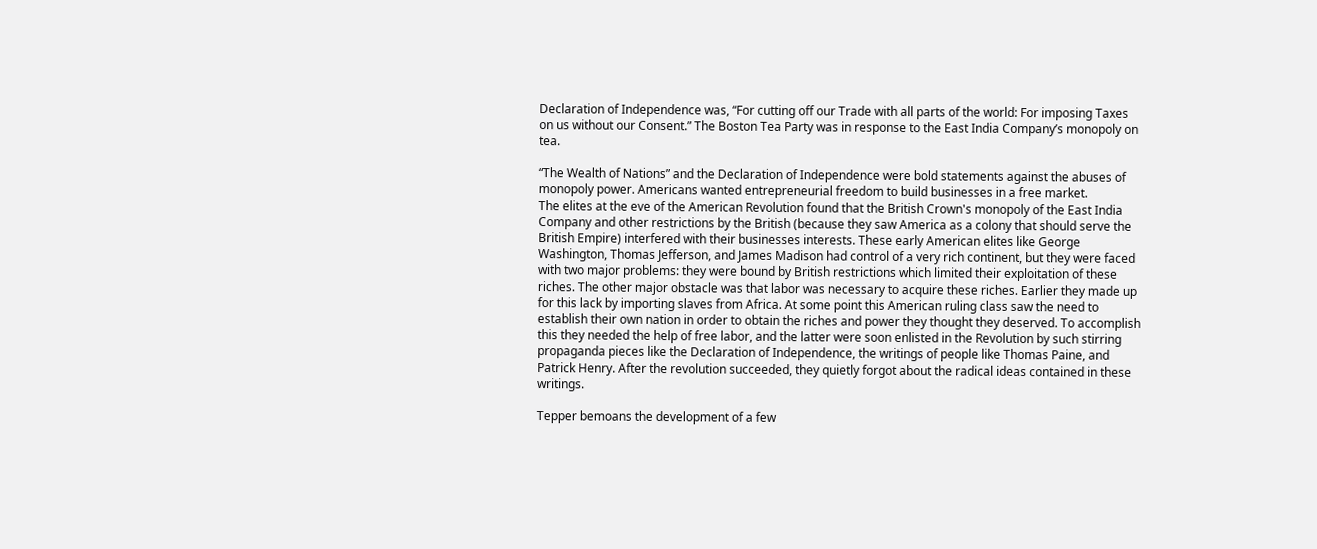Declaration of Independence was, “For cutting off our Trade with all parts of the world: For imposing Taxes on us without our Consent.” The Boston Tea Party was in response to the East India Company’s monopoly on tea.

“The Wealth of Nations” and the Declaration of Independence were bold statements against the abuses of monopoly power. Americans wanted entrepreneurial freedom to build businesses in a free market.
The elites at the eve of the American Revolution found that the British Crown's monopoly of the East India Company and other restrictions by the British (because they saw America as a colony that should serve the British Empire) interfered with their businesses interests. These early American elites like George Washington, Thomas Jefferson, and James Madison had control of a very rich continent, but they were faced with two major problems: they were bound by British restrictions which limited their exploitation of these riches. The other major obstacle was that labor was necessary to acquire these riches. Earlier they made up for this lack by importing slaves from Africa. At some point this American ruling class saw the need to establish their own nation in order to obtain the riches and power they thought they deserved. To accomplish this they needed the help of free labor, and the latter were soon enlisted in the Revolution by such stirring propaganda pieces like the Declaration of Independence, the writings of people like Thomas Paine, and Patrick Henry. After the revolution succeeded, they quietly forgot about the radical ideas contained in these writings.

Tepper bemoans the development of a few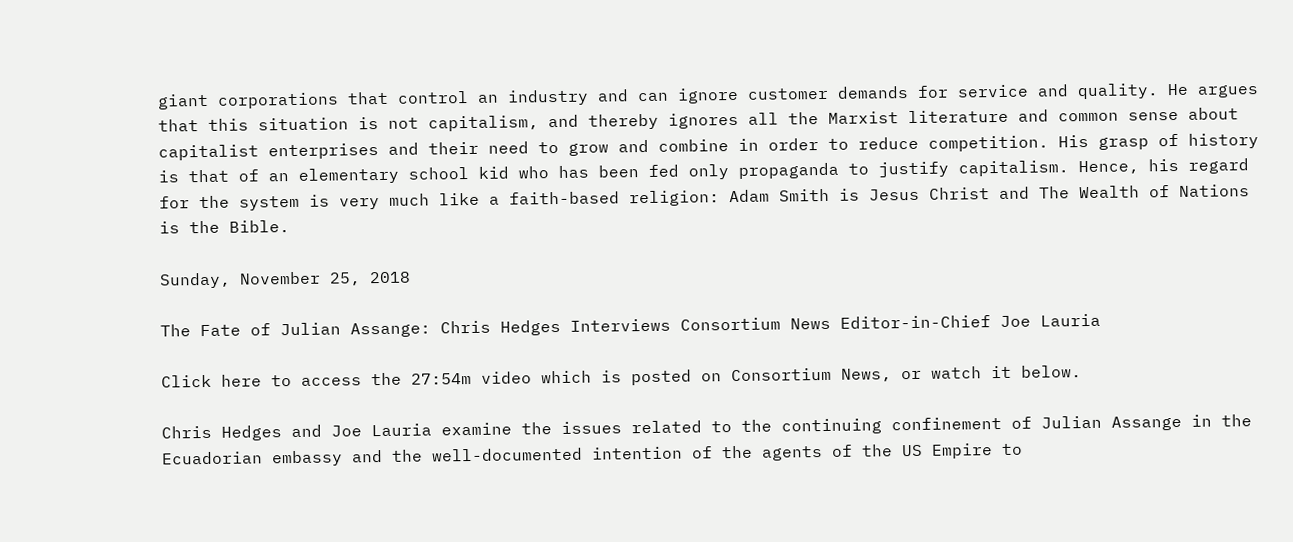giant corporations that control an industry and can ignore customer demands for service and quality. He argues that this situation is not capitalism, and thereby ignores all the Marxist literature and common sense about capitalist enterprises and their need to grow and combine in order to reduce competition. His grasp of history is that of an elementary school kid who has been fed only propaganda to justify capitalism. Hence, his regard for the system is very much like a faith-based religion: Adam Smith is Jesus Christ and The Wealth of Nations is the Bible.

Sunday, November 25, 2018

The Fate of Julian Assange: Chris Hedges Interviews Consortium News Editor-in-Chief Joe Lauria

Click here to access the 27:54m video which is posted on Consortium News, or watch it below.

Chris Hedges and Joe Lauria examine the issues related to the continuing confinement of Julian Assange in the Ecuadorian embassy and the well-documented intention of the agents of the US Empire to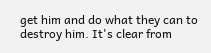get him and do what they can to destroy him. It's clear from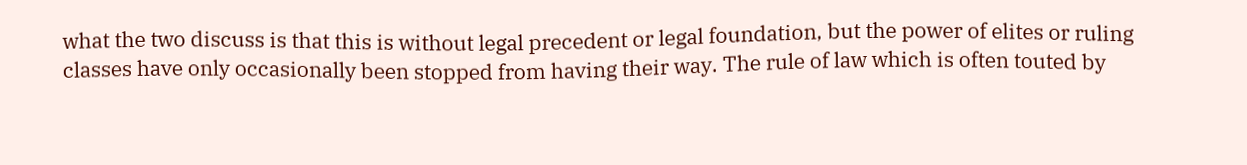what the two discuss is that this is without legal precedent or legal foundation, but the power of elites or ruling classes have only occasionally been stopped from having their way. The rule of law which is often touted by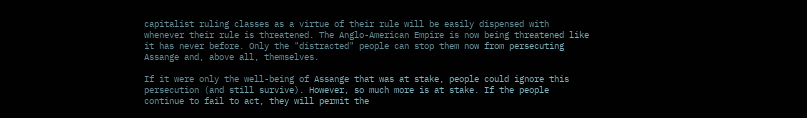capitalist ruling classes as a virtue of their rule will be easily dispensed with whenever their rule is threatened. The Anglo-American Empire is now being threatened like it has never before. Only the "distracted" people can stop them now from persecuting Assange and, above all, themselves.

If it were only the well-being of Assange that was at stake, people could ignore this persecution (and still survive). However, so much more is at stake. If the people continue to fail to act, they will permit the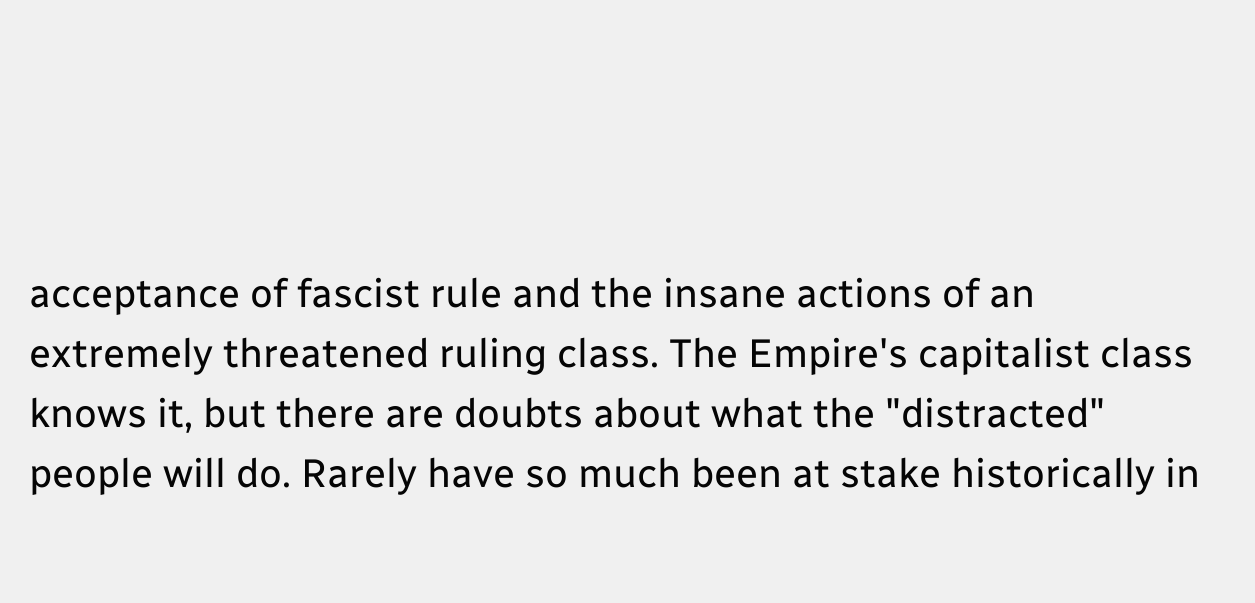acceptance of fascist rule and the insane actions of an extremely threatened ruling class. The Empire's capitalist class knows it, but there are doubts about what the "distracted" people will do. Rarely have so much been at stake historically in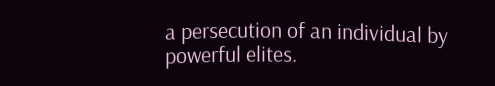a persecution of an individual by powerful elites.